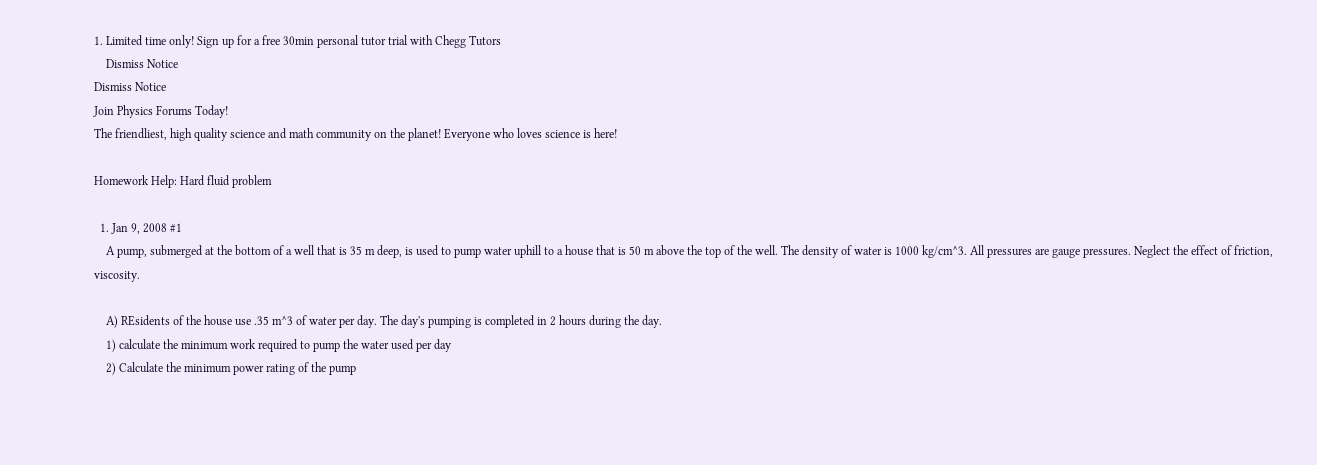1. Limited time only! Sign up for a free 30min personal tutor trial with Chegg Tutors
    Dismiss Notice
Dismiss Notice
Join Physics Forums Today!
The friendliest, high quality science and math community on the planet! Everyone who loves science is here!

Homework Help: Hard fluid problem

  1. Jan 9, 2008 #1
    A pump, submerged at the bottom of a well that is 35 m deep, is used to pump water uphill to a house that is 50 m above the top of the well. The density of water is 1000 kg/cm^3. All pressures are gauge pressures. Neglect the effect of friction, viscosity.

    A) REsidents of the house use .35 m^3 of water per day. The day's pumping is completed in 2 hours during the day.
    1) calculate the minimum work required to pump the water used per day
    2) Calculate the minimum power rating of the pump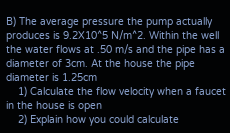B) The average pressure the pump actually produces is 9.2X10^5 N/m^2. Within the well the water flows at .50 m/s and the pipe has a diameter of 3cm. At the house the pipe diameter is 1.25cm
    1) Calculate the flow velocity when a faucet in the house is open
    2) Explain how you could calculate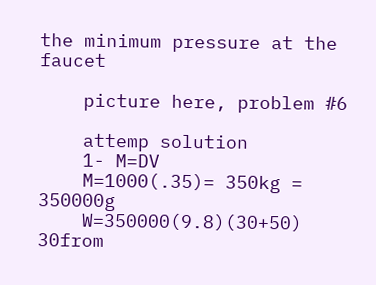the minimum pressure at the faucet

    picture here, problem #6

    attemp solution
    1- M=DV
    M=1000(.35)= 350kg = 350000g
    W=350000(9.8)(30+50) 30from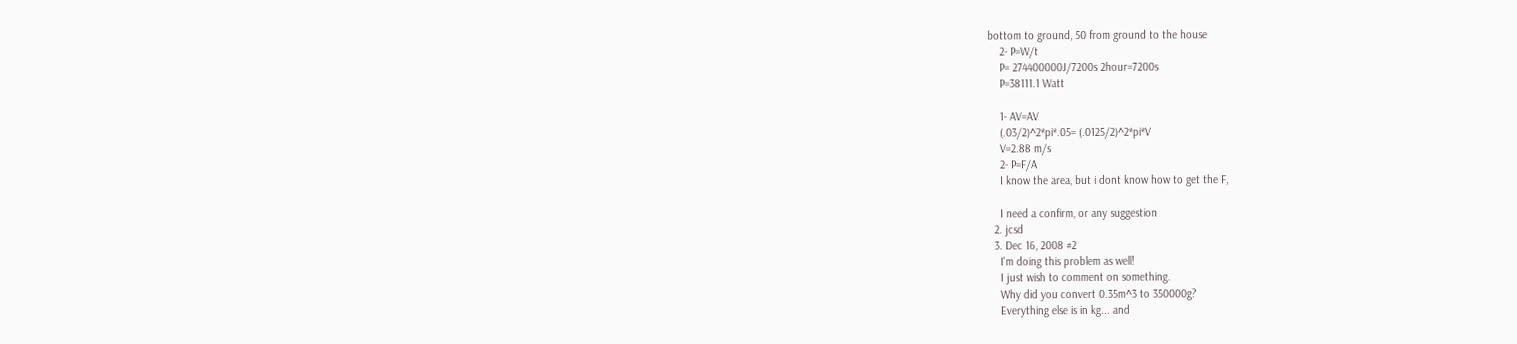bottom to ground, 50 from ground to the house
    2- P=W/t
    P= 274400000J/7200s 2hour=7200s
    P=38111.1 Watt

    1- AV=AV
    (.03/2)^2*pi*.05= (.0125/2)^2*pi*V
    V=2.88 m/s
    2- P=F/A
    I know the area, but i dont know how to get the F,

    I need a confirm, or any suggestion
  2. jcsd
  3. Dec 16, 2008 #2
    I'm doing this problem as well!
    I just wish to comment on something.
    Why did you convert 0.35m^3 to 350000g?
    Everything else is in kg... and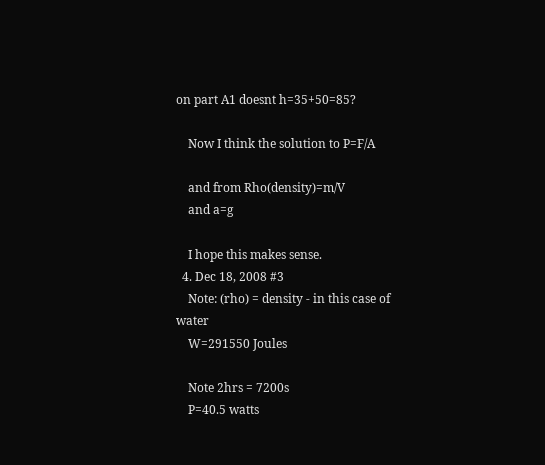on part A1 doesnt h=35+50=85?

    Now I think the solution to P=F/A

    and from Rho(density)=m/V
    and a=g

    I hope this makes sense.
  4. Dec 18, 2008 #3
    Note: (rho) = density - in this case of water
    W=291550 Joules

    Note 2hrs = 7200s
    P=40.5 watts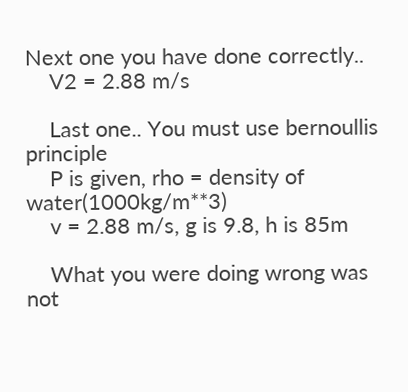Next one you have done correctly..
    V2 = 2.88 m/s

    Last one.. You must use bernoullis principle
    P is given, rho = density of water(1000kg/m**3)
    v = 2.88 m/s, g is 9.8, h is 85m

    What you were doing wrong was not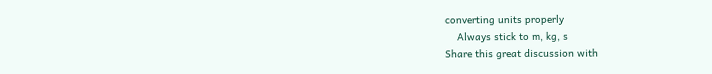converting units properly
    Always stick to m, kg, s
Share this great discussion with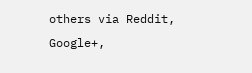others via Reddit, Google+,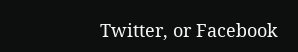Twitter, or Facebook